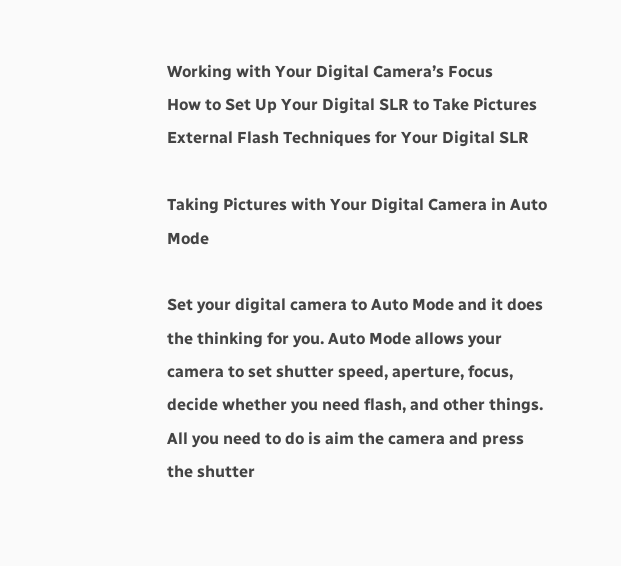Working with Your Digital Camera’s Focus
How to Set Up Your Digital SLR to Take Pictures
External Flash Techniques for Your Digital SLR

Taking Pictures with Your Digital Camera in Auto Mode

Set your digital camera to Auto Mode and it does the thinking for you. Auto Mode allows your camera to set shutter speed, aperture, focus, decide whether you need flash, and other things. All you need to do is aim the camera and press the shutter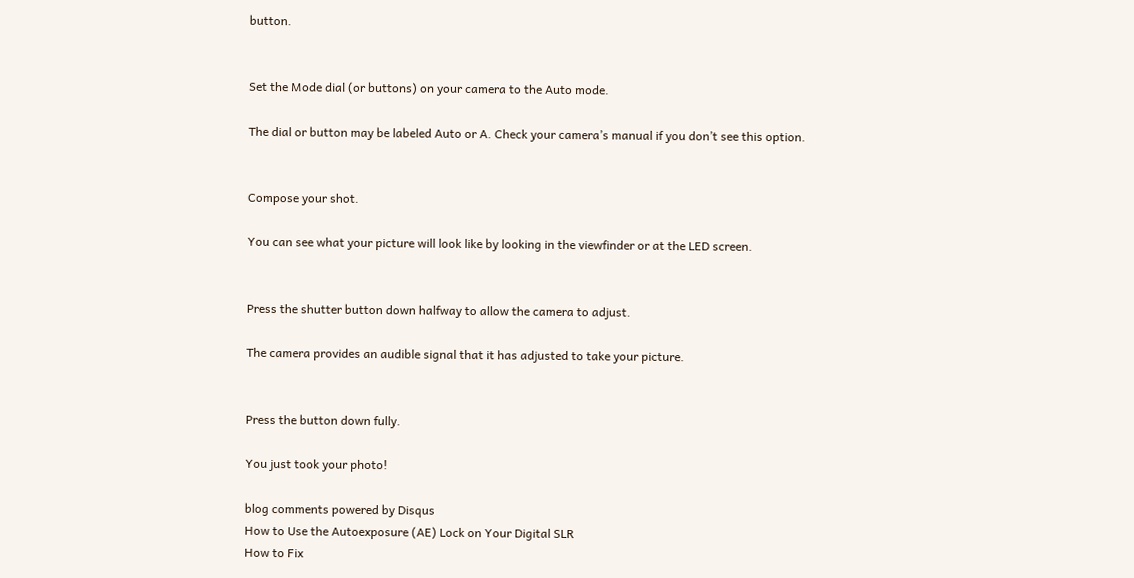button.


Set the Mode dial (or buttons) on your camera to the Auto mode.

The dial or button may be labeled Auto or A. Check your camera’s manual if you don’t see this option.


Compose your shot.

You can see what your picture will look like by looking in the viewfinder or at the LED screen.


Press the shutter button down halfway to allow the camera to adjust.

The camera provides an audible signal that it has adjusted to take your picture.


Press the button down fully.

You just took your photo!

blog comments powered by Disqus
How to Use the Autoexposure (AE) Lock on Your Digital SLR
How to Fix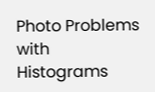Photo Problems with Histograms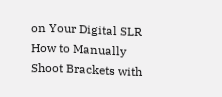on Your Digital SLR
How to Manually Shoot Brackets with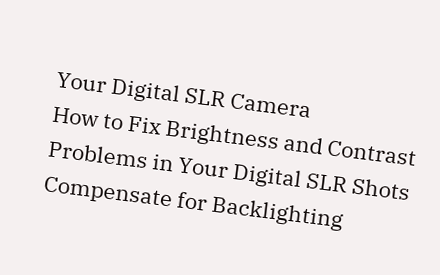Your Digital SLR Camera
How to Fix Brightness and Contrast Problems in Your Digital SLR Shots
Compensate for Backlighting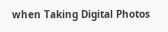when Taking Digital Photos